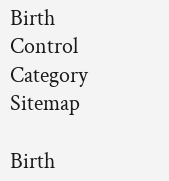Birth Control Category Sitemap

Birth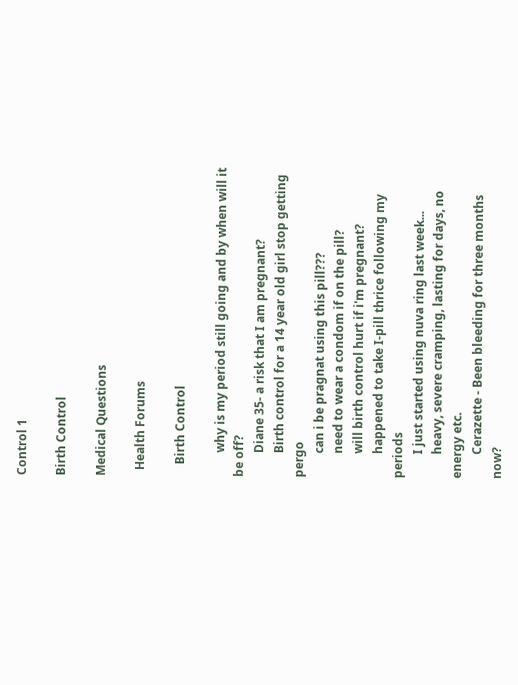Control 1

Birth Control

Medical Questions

  Health Forums

    Birth Control

        why is my period still going and by when will it be off?
        Diane 35- a risk that I am pregnant?
        Birth control for a 14 year old girl stop getting pergo
        can i be pragnat using this pill???
        need to wear a condom if on the pill?
        will birth control hurt if i'm pregnant?
        happened to take I-pill thrice following my periods
        I just started using nuva ring last week...
        heavy, severe cramping, lasting for days, no energy etc.
        Cerazette - Been bleeding for three months now?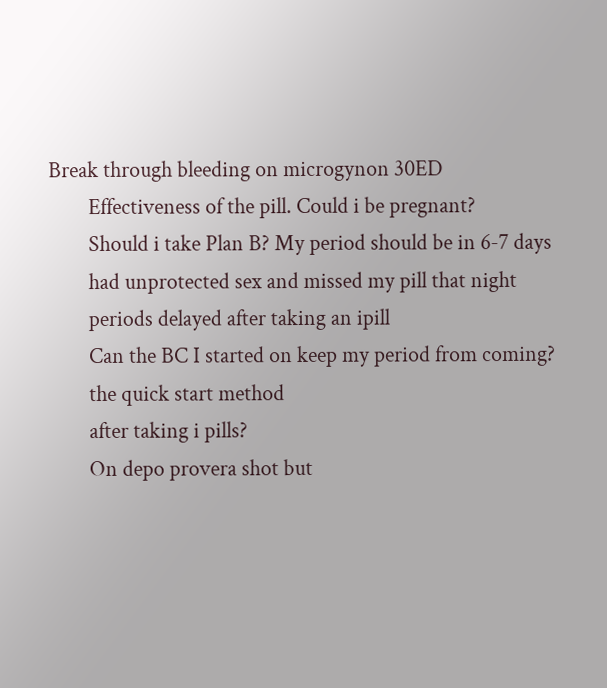Break through bleeding on microgynon 30ED
        Effectiveness of the pill. Could i be pregnant?
        Should i take Plan B? My period should be in 6-7 days
        had unprotected sex and missed my pill that night
        periods delayed after taking an ipill
        Can the BC I started on keep my period from coming?
        the quick start method
        after taking i pills?
        On depo provera shot but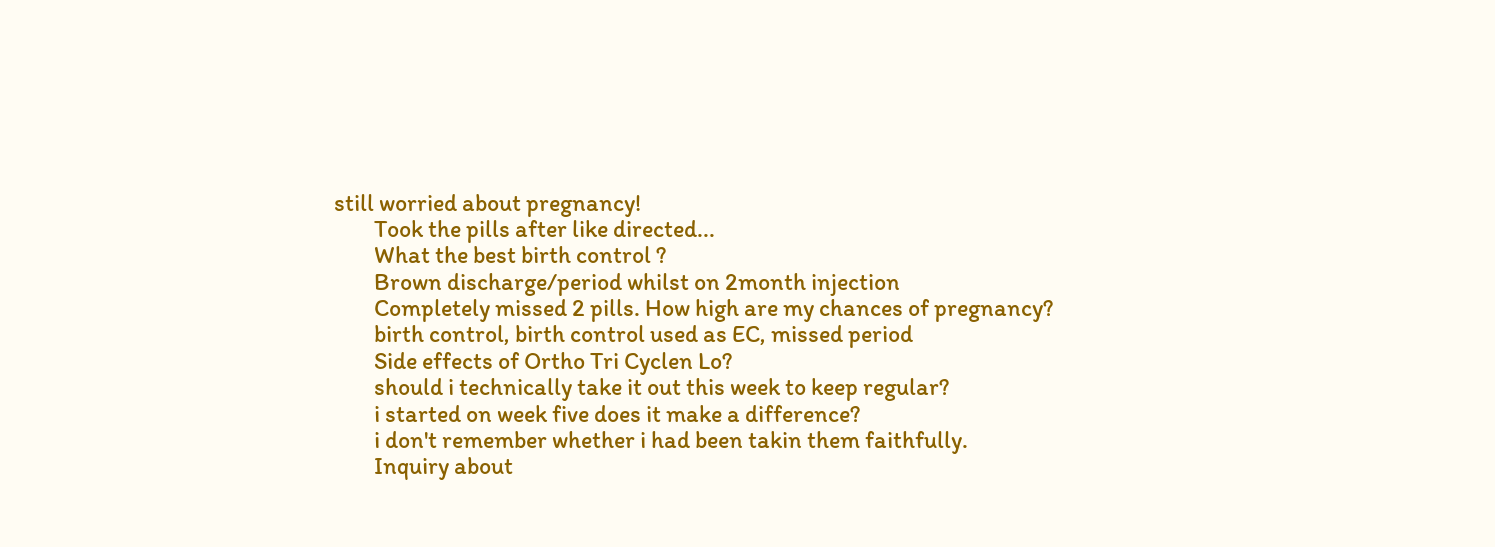still worried about pregnancy!
        Took the pills after like directed...
        What the best birth control ?
        Brown discharge/period whilst on 2month injection
        Completely missed 2 pills. How high are my chances of pregnancy?
        birth control, birth control used as EC, missed period
        Side effects of Ortho Tri Cyclen Lo?
        should i technically take it out this week to keep regular?
        i started on week five does it make a difference?
        i don't remember whether i had been takin them faithfully.
        Inquiry about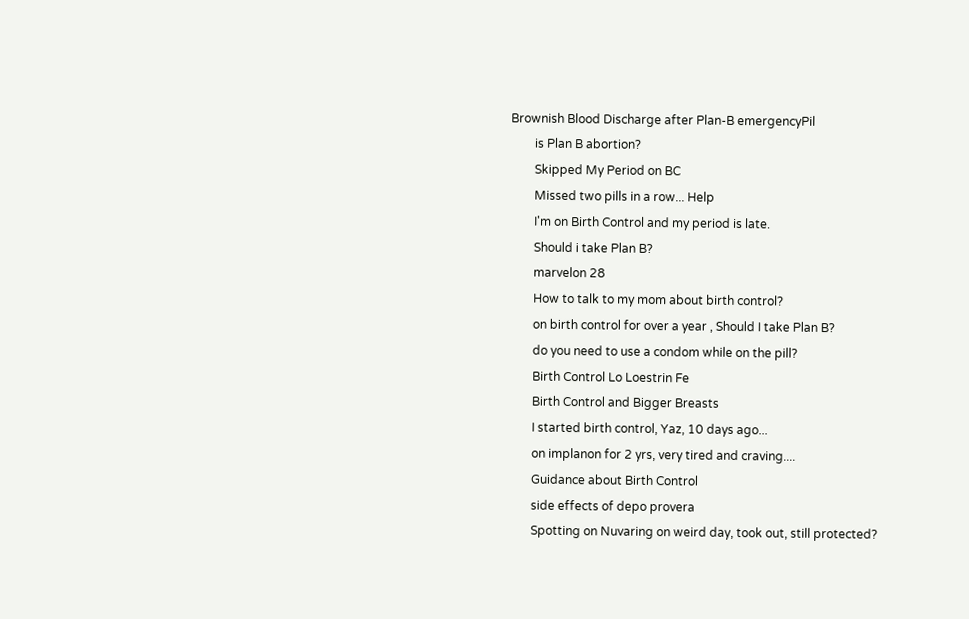Brownish Blood Discharge after Plan-B emergencyPil
        is Plan B abortion?
        Skipped My Period on BC
        Missed two pills in a row... Help
        I'm on Birth Control and my period is late.
        Should i take Plan B?
        marvelon 28
        How to talk to my mom about birth control?
        on birth control for over a year , Should I take Plan B?
        do you need to use a condom while on the pill?
        Birth Control Lo Loestrin Fe
        Birth Control and Bigger Breasts
        I started birth control, Yaz, 10 days ago...
        on implanon for 2 yrs, very tired and craving....
        Guidance about Birth Control
        side effects of depo provera
        Spotting on Nuvaring on weird day, took out, still protected?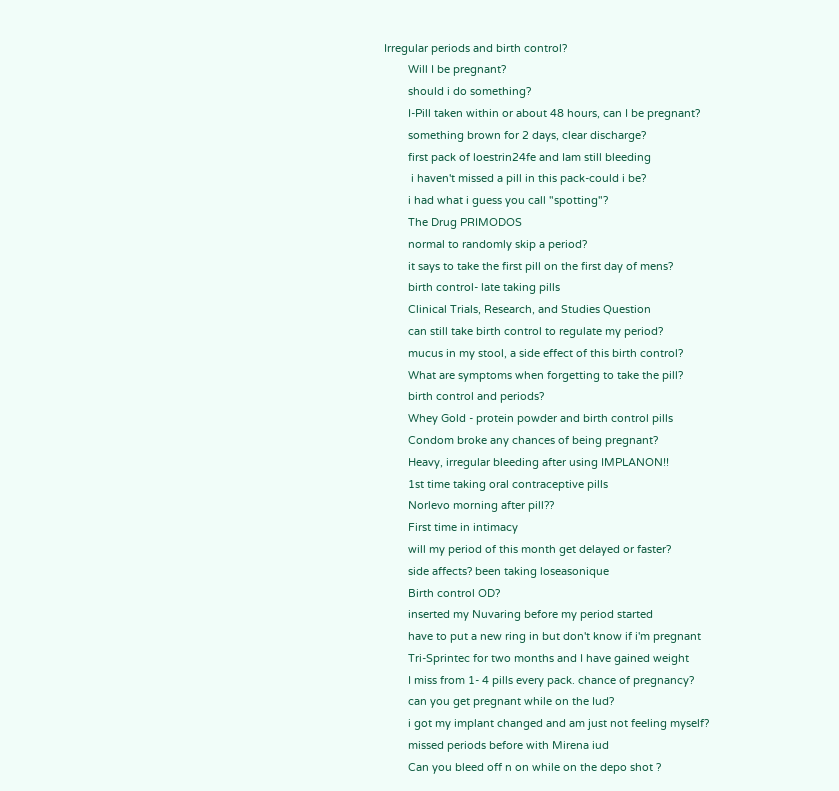Irregular periods and birth control?
        Will I be pregnant?
        should i do something?
        I-Pill taken within or about 48 hours, can I be pregnant?
        something brown for 2 days, clear discharge?
        first pack of loestrin24fe and Iam still bleeding
         i haven't missed a pill in this pack-could i be?
        i had what i guess you call "spotting"?
        The Drug PRIMODOS
        normal to randomly skip a period?
        it says to take the first pill on the first day of mens?
        birth control- late taking pills
        Clinical Trials, Research, and Studies Question
        can still take birth control to regulate my period?
        mucus in my stool, a side effect of this birth control?
        What are symptoms when forgetting to take the pill?
        birth control and periods?
        Whey Gold - protein powder and birth control pills
        Condom broke any chances of being pregnant?
        Heavy, irregular bleeding after using IMPLANON!!
        1st time taking oral contraceptive pills
        Norlevo morning after pill??
        First time in intimacy
        will my period of this month get delayed or faster?
        side affects? been taking loseasonique
        Birth control OD?
        inserted my Nuvaring before my period started
        have to put a new ring in but don't know if i'm pregnant
        Tri-Sprintec for two months and I have gained weight
        I miss from 1- 4 pills every pack. chance of pregnancy?
        can you get pregnant while on the Iud?
        i got my implant changed and am just not feeling myself?
        missed periods before with Mirena iud
        Can you bleed off n on while on the depo shot ?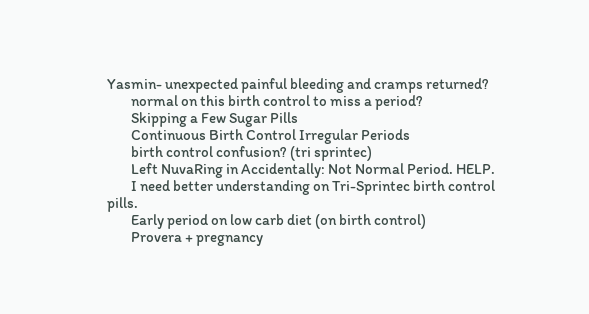Yasmin- unexpected painful bleeding and cramps returned?
        normal on this birth control to miss a period?
        Skipping a Few Sugar Pills
        Continuous Birth Control Irregular Periods
        birth control confusion? (tri sprintec)
        Left NuvaRing in Accidentally: Not Normal Period. HELP.
        I need better understanding on Tri-Sprintec birth control pills.
        Early period on low carb diet (on birth control)
        Provera + pregnancy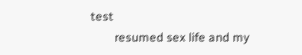test
        resumed sex life and my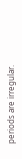periods are irregular.